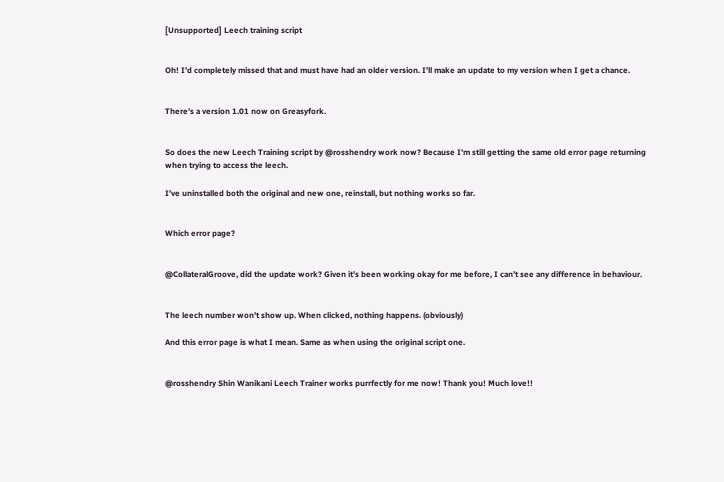[Unsupported] Leech training script


Oh! I’d completely missed that and must have had an older version. I’ll make an update to my version when I get a chance.


There’s a version 1.01 now on Greasyfork.


So does the new Leech Training script by @rosshendry work now? Because I’m still getting the same old error page returning when trying to access the leech.

I’ve uninstalled both the original and new one, reinstall, but nothing works so far.


Which error page?


@CollateralGroove, did the update work? Given it’s been working okay for me before, I can’t see any difference in behaviour.


The leech number won’t show up. When clicked, nothing happens. (obviously)

And this error page is what I mean. Same as when using the original script one.


@rosshendry Shin Wanikani Leech Trainer works purrfectly for me now! Thank you! Much love!!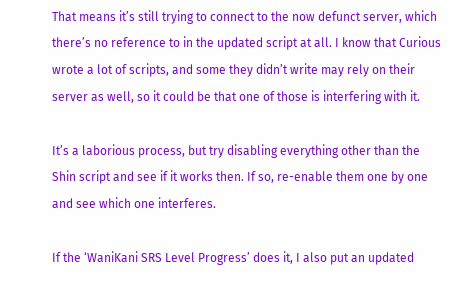That means it’s still trying to connect to the now defunct server, which there’s no reference to in the updated script at all. I know that Curious wrote a lot of scripts, and some they didn’t write may rely on their server as well, so it could be that one of those is interfering with it.

It’s a laborious process, but try disabling everything other than the Shin script and see if it works then. If so, re-enable them one by one and see which one interferes.

If the ‘WaniKani SRS Level Progress’ does it, I also put an updated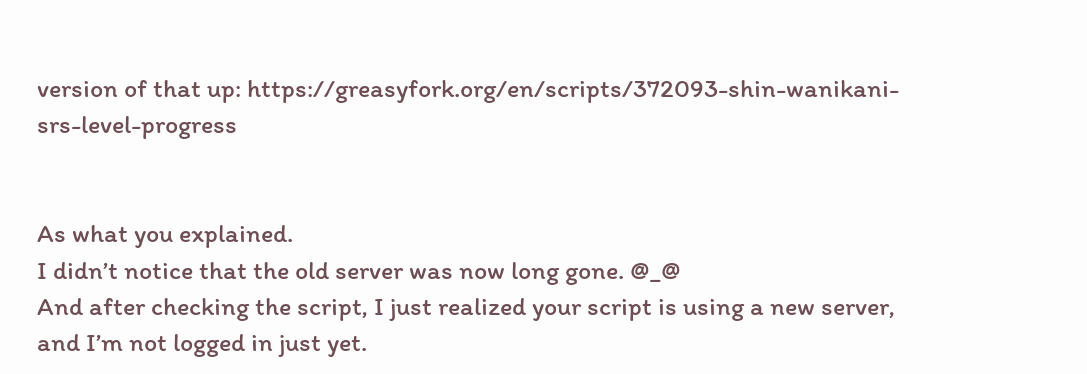version of that up: https://greasyfork.org/en/scripts/372093-shin-wanikani-srs-level-progress


As what you explained.
I didn’t notice that the old server was now long gone. @_@
And after checking the script, I just realized your script is using a new server, and I’m not logged in just yet.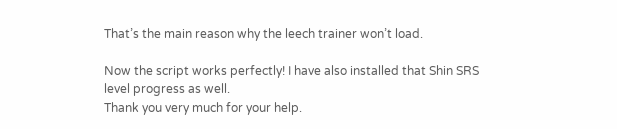That’s the main reason why the leech trainer won’t load.

Now the script works perfectly! I have also installed that Shin SRS level progress as well.
Thank you very much for your help.